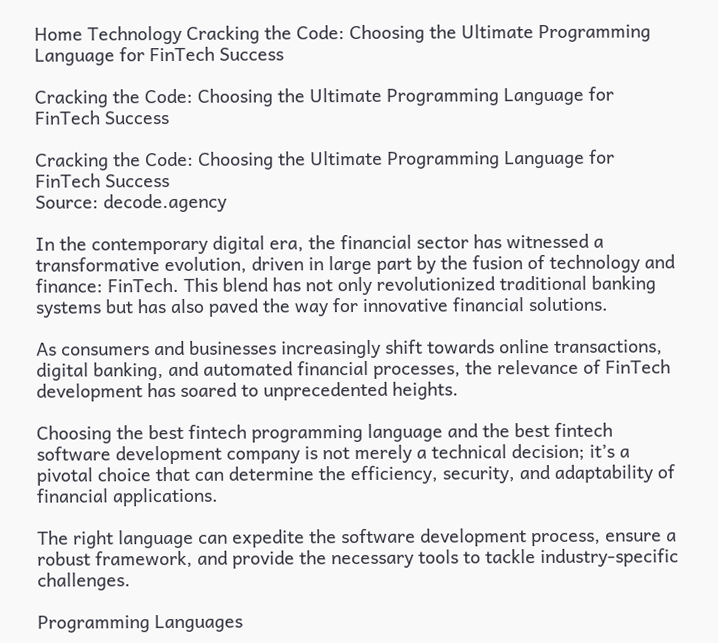Home Technology Cracking the Code: Choosing the Ultimate Programming Language for FinTech Success

Cracking the Code: Choosing the Ultimate Programming Language for FinTech Success

Cracking the Code: Choosing the Ultimate Programming Language for FinTech Success
Source: decode.agency

In the contemporary digital era, the financial sector has witnessed a transformative evolution, driven in large part by the fusion of technology and finance: FinTech. This blend has not only revolutionized traditional banking systems but has also paved the way for innovative financial solutions.

As consumers and businesses increasingly shift towards online transactions, digital banking, and automated financial processes, the relevance of FinTech development has soared to unprecedented heights.

Choosing the best fintech programming language and the best fintech software development company is not merely a technical decision; it’s a pivotal choice that can determine the efficiency, security, and adaptability of financial applications.

The right language can expedite the software development process, ensure a robust framework, and provide the necessary tools to tackle industry-specific challenges.

Programming Languages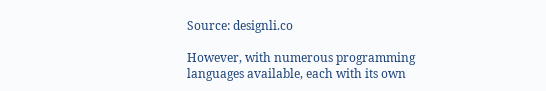Source: designli.co

However, with numerous programming languages available, each with its own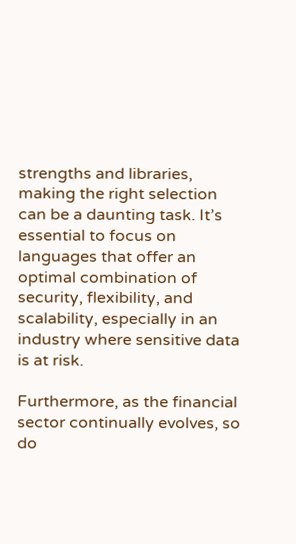strengths and libraries, making the right selection can be a daunting task. It’s essential to focus on languages that offer an optimal combination of security, flexibility, and scalability, especially in an industry where sensitive data is at risk.

Furthermore, as the financial sector continually evolves, so do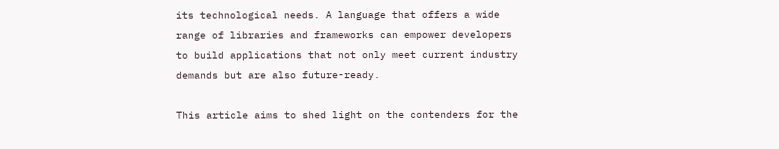its technological needs. A language that offers a wide range of libraries and frameworks can empower developers to build applications that not only meet current industry demands but are also future-ready.

This article aims to shed light on the contenders for the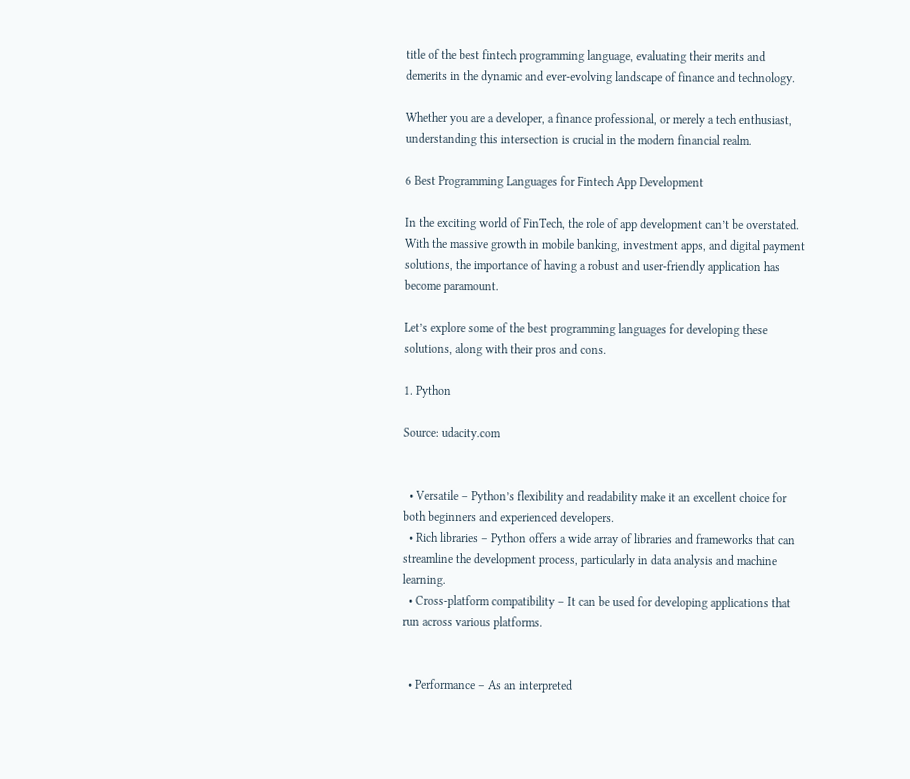title of the best fintech programming language, evaluating their merits and demerits in the dynamic and ever-evolving landscape of finance and technology.

Whether you are a developer, a finance professional, or merely a tech enthusiast, understanding this intersection is crucial in the modern financial realm.

6 Best Programming Languages for Fintech App Development

In the exciting world of FinTech, the role of app development can’t be overstated. With the massive growth in mobile banking, investment apps, and digital payment solutions, the importance of having a robust and user-friendly application has become paramount.

Let’s explore some of the best programming languages for developing these solutions, along with their pros and cons.

1. Python

Source: udacity.com


  • Versatile – Python’s flexibility and readability make it an excellent choice for both beginners and experienced developers.
  • Rich libraries – Python offers a wide array of libraries and frameworks that can streamline the development process, particularly in data analysis and machine learning.
  • Cross-platform compatibility – It can be used for developing applications that run across various platforms.


  • Performance – As an interpreted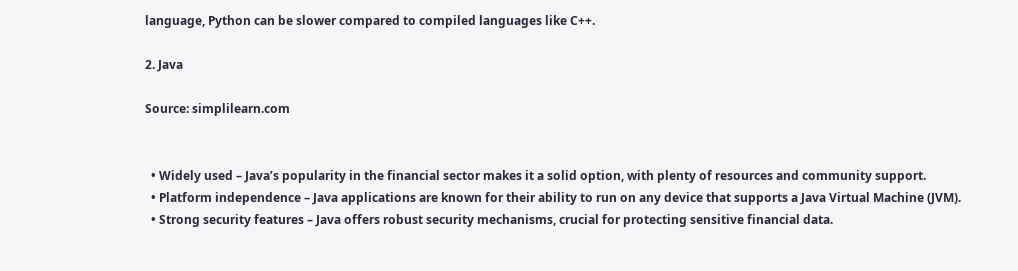language, Python can be slower compared to compiled languages like C++.

2. Java

Source: simplilearn.com


  • Widely used – Java’s popularity in the financial sector makes it a solid option, with plenty of resources and community support.
  • Platform independence – Java applications are known for their ability to run on any device that supports a Java Virtual Machine (JVM).
  • Strong security features – Java offers robust security mechanisms, crucial for protecting sensitive financial data.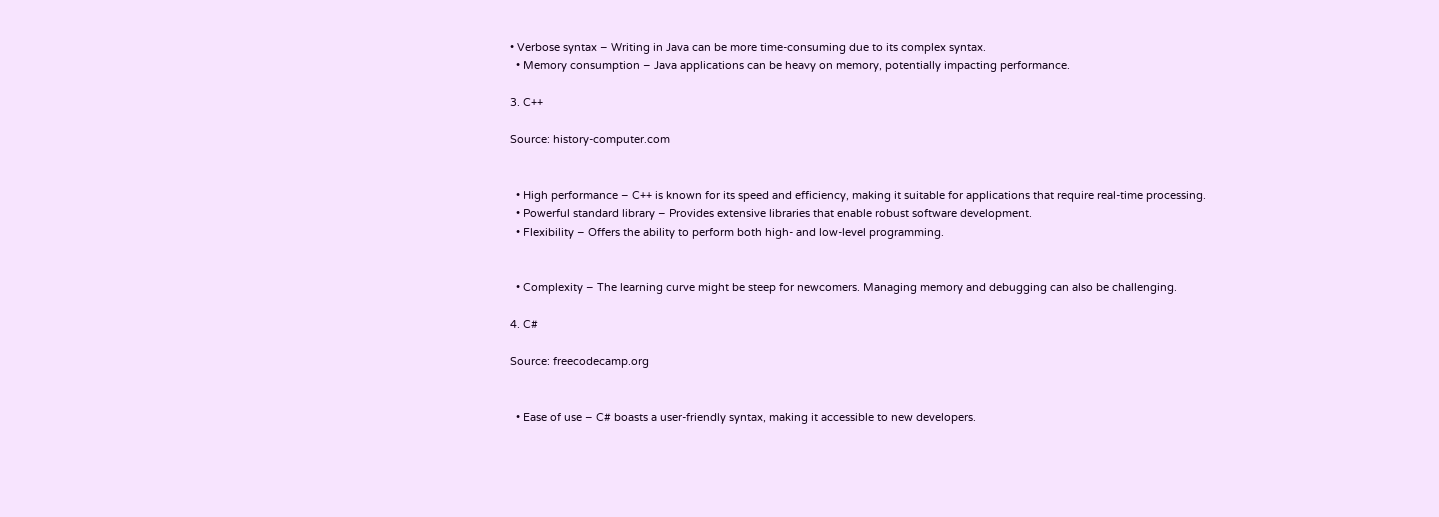• Verbose syntax – Writing in Java can be more time-consuming due to its complex syntax.
  • Memory consumption – Java applications can be heavy on memory, potentially impacting performance.

3. C++

Source: history-computer.com


  • High performance – C++ is known for its speed and efficiency, making it suitable for applications that require real-time processing.
  • Powerful standard library – Provides extensive libraries that enable robust software development.
  • Flexibility – Offers the ability to perform both high- and low-level programming.


  • Complexity – The learning curve might be steep for newcomers. Managing memory and debugging can also be challenging.

4. C#

Source: freecodecamp.org


  • Ease of use – C# boasts a user-friendly syntax, making it accessible to new developers.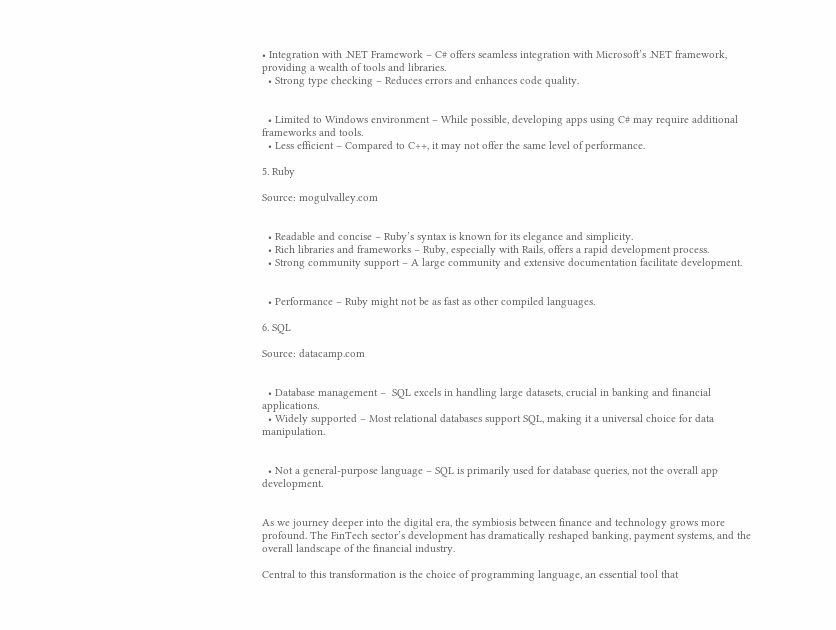• Integration with .NET Framework – C# offers seamless integration with Microsoft’s .NET framework, providing a wealth of tools and libraries.
  • Strong type checking – Reduces errors and enhances code quality.


  • Limited to Windows environment – While possible, developing apps using C# may require additional frameworks and tools.
  • Less efficient – Compared to C++, it may not offer the same level of performance.

5. Ruby

Source: mogulvalley.com


  • Readable and concise – Ruby’s syntax is known for its elegance and simplicity.
  • Rich libraries and frameworks – Ruby, especially with Rails, offers a rapid development process.
  • Strong community support – A large community and extensive documentation facilitate development.


  • Performance – Ruby might not be as fast as other compiled languages.

6. SQL

Source: datacamp.com


  • Database management –  SQL excels in handling large datasets, crucial in banking and financial applications.
  • Widely supported – Most relational databases support SQL, making it a universal choice for data manipulation.


  • Not a general-purpose language – SQL is primarily used for database queries, not the overall app development.


As we journey deeper into the digital era, the symbiosis between finance and technology grows more profound. The FinTech sector’s development has dramatically reshaped banking, payment systems, and the overall landscape of the financial industry.

Central to this transformation is the choice of programming language, an essential tool that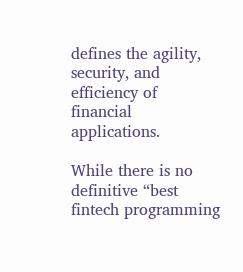defines the agility, security, and efficiency of financial applications.

While there is no definitive “best fintech programming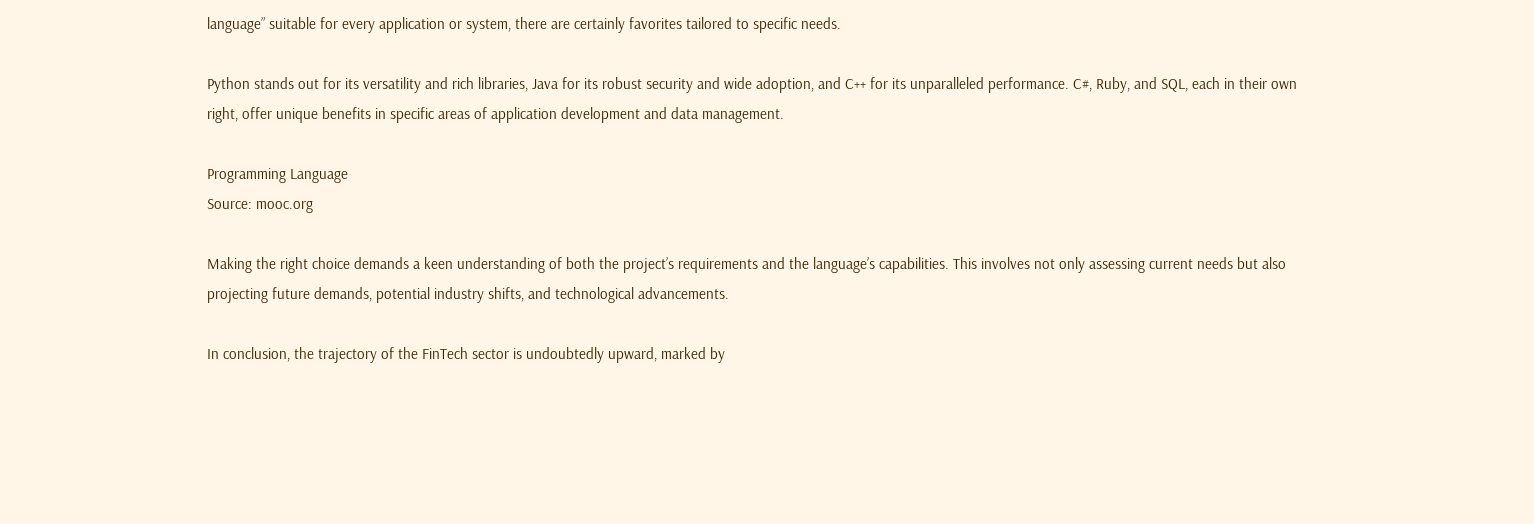language” suitable for every application or system, there are certainly favorites tailored to specific needs.

Python stands out for its versatility and rich libraries, Java for its robust security and wide adoption, and C++ for its unparalleled performance. C#, Ruby, and SQL, each in their own right, offer unique benefits in specific areas of application development and data management.

Programming Language
Source: mooc.org

Making the right choice demands a keen understanding of both the project’s requirements and the language’s capabilities. This involves not only assessing current needs but also projecting future demands, potential industry shifts, and technological advancements.

In conclusion, the trajectory of the FinTech sector is undoubtedly upward, marked by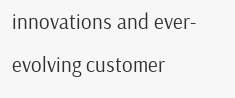innovations and ever-evolving customer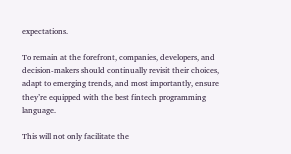expectations.

To remain at the forefront, companies, developers, and decision-makers should continually revisit their choices, adapt to emerging trends, and most importantly, ensure they’re equipped with the best fintech programming language.

This will not only facilitate the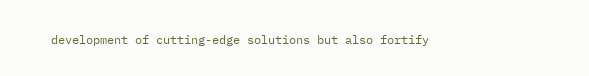development of cutting-edge solutions but also fortify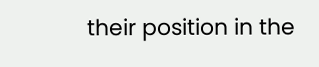their position in the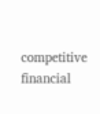competitive financial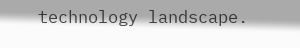technology landscape.